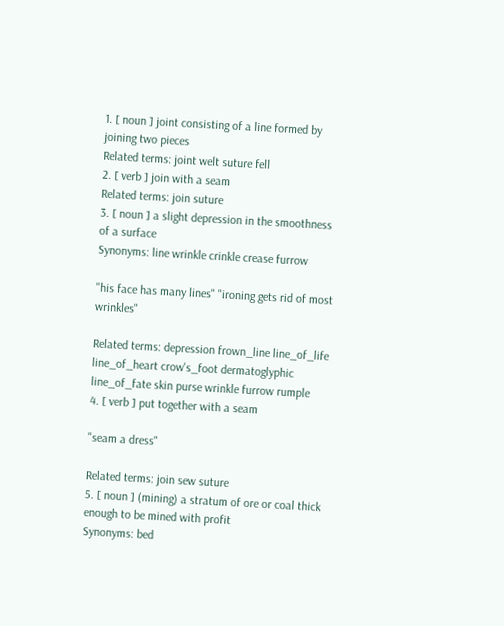1. [ noun ] joint consisting of a line formed by joining two pieces
Related terms: joint welt suture fell
2. [ verb ] join with a seam
Related terms: join suture
3. [ noun ] a slight depression in the smoothness of a surface
Synonyms: line wrinkle crinkle crease furrow

"his face has many lines" "ironing gets rid of most wrinkles"

Related terms: depression frown_line line_of_life line_of_heart crow's_foot dermatoglyphic line_of_fate skin purse wrinkle furrow rumple
4. [ verb ] put together with a seam

"seam a dress"

Related terms: join sew suture
5. [ noun ] (mining) a stratum of ore or coal thick enough to be mined with profit
Synonyms: bed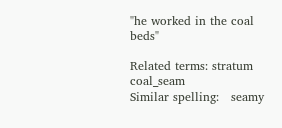"he worked in the coal beds"

Related terms: stratum coal_seam
Similar spelling:   seamy